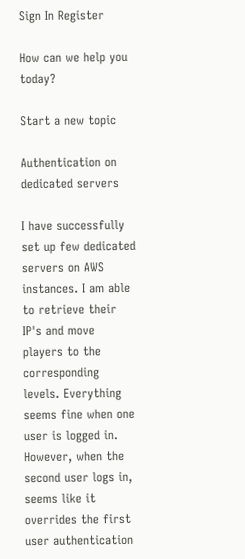Sign In Register

How can we help you today?

Start a new topic

Authentication on dedicated servers

I have successfully set up few dedicated servers on AWS instances. I am able to retrieve their IP's and move players to the corresponding levels. Everything seems fine when one user is logged in.
However, when the second user logs in, seems like it overrides the first user authentication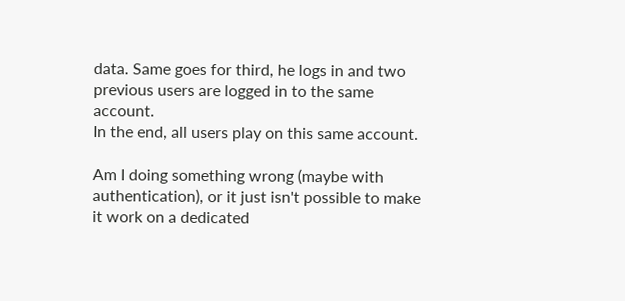data. Same goes for third, he logs in and two previous users are logged in to the same account.
In the end, all users play on this same account.

Am I doing something wrong (maybe with authentication), or it just isn't possible to make it work on a dedicated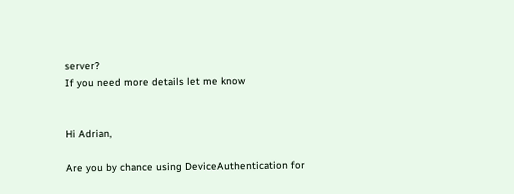server?
If you need more details let me know


Hi Adrian,

Are you by chance using DeviceAuthentication for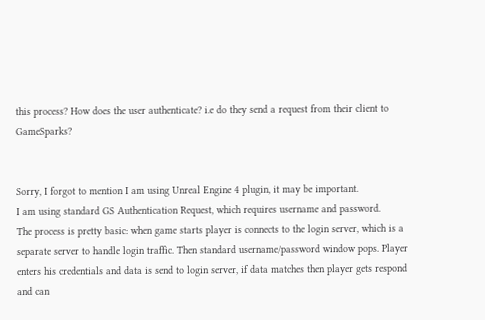this process? How does the user authenticate? i.e do they send a request from their client to GameSparks?


Sorry, I forgot to mention I am using Unreal Engine 4 plugin, it may be important.
I am using standard GS Authentication Request, which requires username and password.
The process is pretty basic: when game starts player is connects to the login server, which is a separate server to handle login traffic. Then standard username/password window pops. Player enters his credentials and data is send to login server, if data matches then player gets respond and can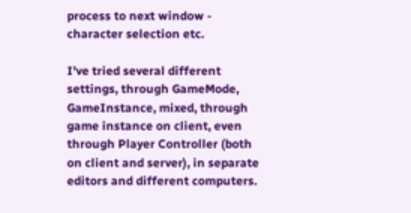process to next window - character selection etc.

I've tried several different settings, through GameMode, GameInstance, mixed, through game instance on client, even through Player Controller (both on client and server), in separate editors and different computers.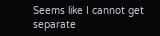Seems like I cannot get separate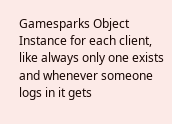Gamesparks Object Instance for each client, like always only one exists and whenever someone logs in it gets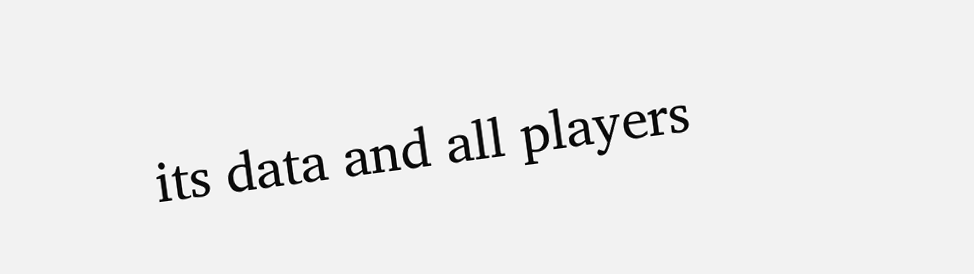its data and all players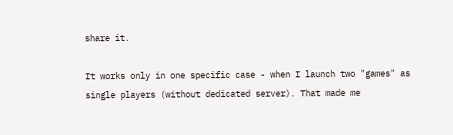share it.

It works only in one specific case - when I launch two "games" as single players (without dedicated server). That made me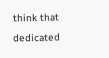think that dedicated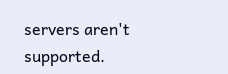servers aren't supported.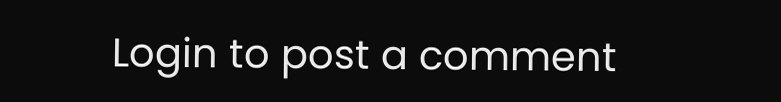Login to post a comment